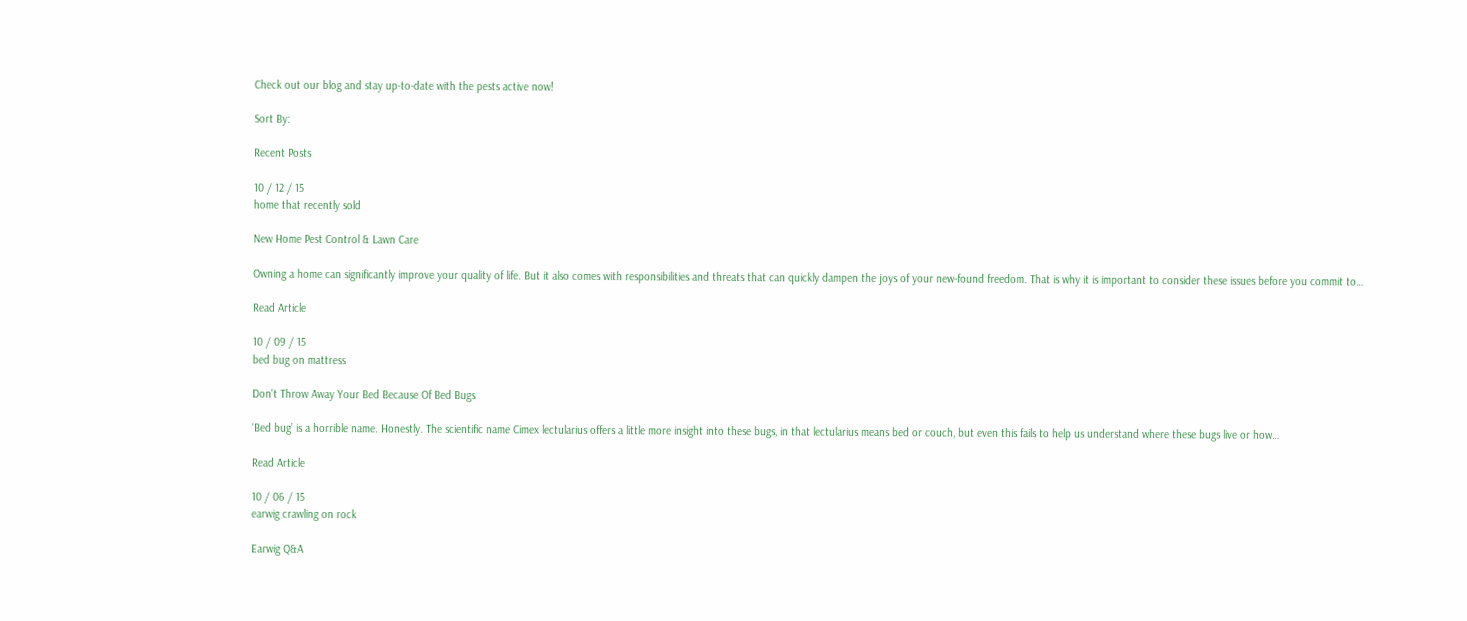Check out our blog and stay up-to-date with the pests active now!

Sort By:

Recent Posts

10 / 12 / 15
home that recently sold

New Home Pest Control & Lawn Care

Owning a home can significantly improve your quality of life. But it also comes with responsibilities and threats that can quickly dampen the joys of your new-found freedom. That is why it is important to consider these issues before you commit to…

Read Article

10 / 09 / 15
bed bug on mattress

Don't Throw Away Your Bed Because Of Bed Bugs

‘Bed bug’ is a horrible name. Honestly. The scientific name Cimex lectularius offers a little more insight into these bugs, in that lectularius means bed or couch, but even this fails to help us understand where these bugs live or how…

Read Article

10 / 06 / 15
earwig crawling on rock

Earwig Q&A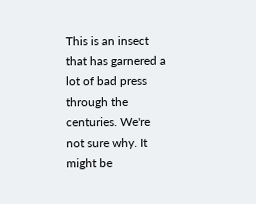This is an insect that has garnered a lot of bad press through the centuries. We're not sure why. It might be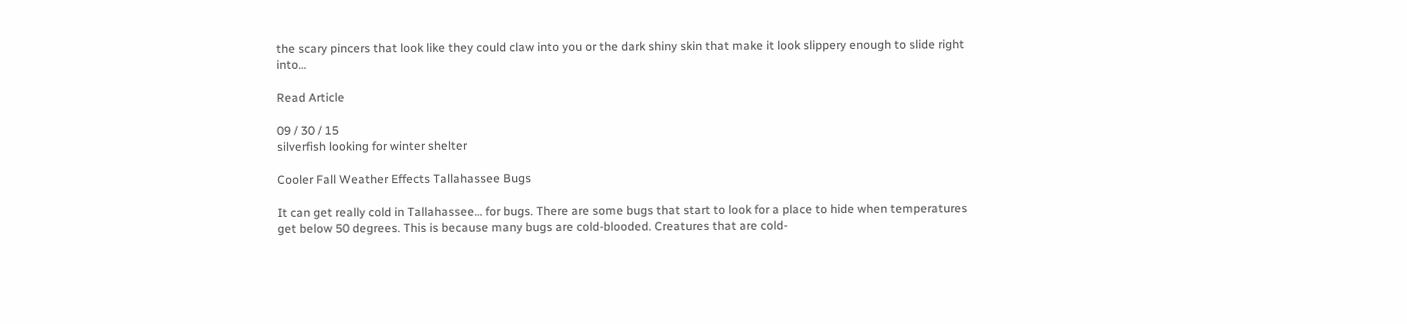the scary pincers that look like they could claw into you or the dark shiny skin that make it look slippery enough to slide right into…

Read Article

09 / 30 / 15
silverfish looking for winter shelter

Cooler Fall Weather Effects Tallahassee Bugs

It can get really cold in Tallahassee… for bugs. There are some bugs that start to look for a place to hide when temperatures get below 50 degrees. This is because many bugs are cold-blooded. Creatures that are cold-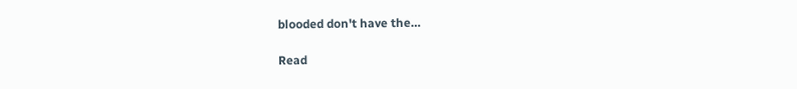blooded don't have the…

Read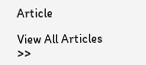Article

View All Articles >>